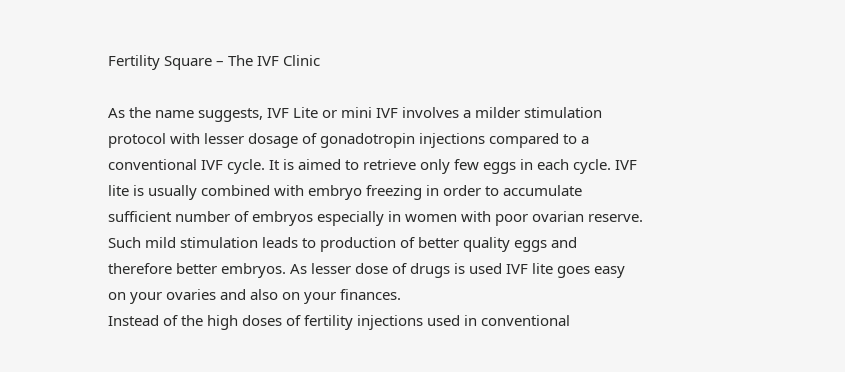Fertility Square – The IVF Clinic

As the name suggests, IVF Lite or mini IVF involves a milder stimulation protocol with lesser dosage of gonadotropin injections compared to a conventional IVF cycle. It is aimed to retrieve only few eggs in each cycle. IVF lite is usually combined with embryo freezing in order to accumulate sufficient number of embryos especially in women with poor ovarian reserve. Such mild stimulation leads to production of better quality eggs and therefore better embryos. As lesser dose of drugs is used IVF lite goes easy on your ovaries and also on your finances.
Instead of the high doses of fertility injections used in conventional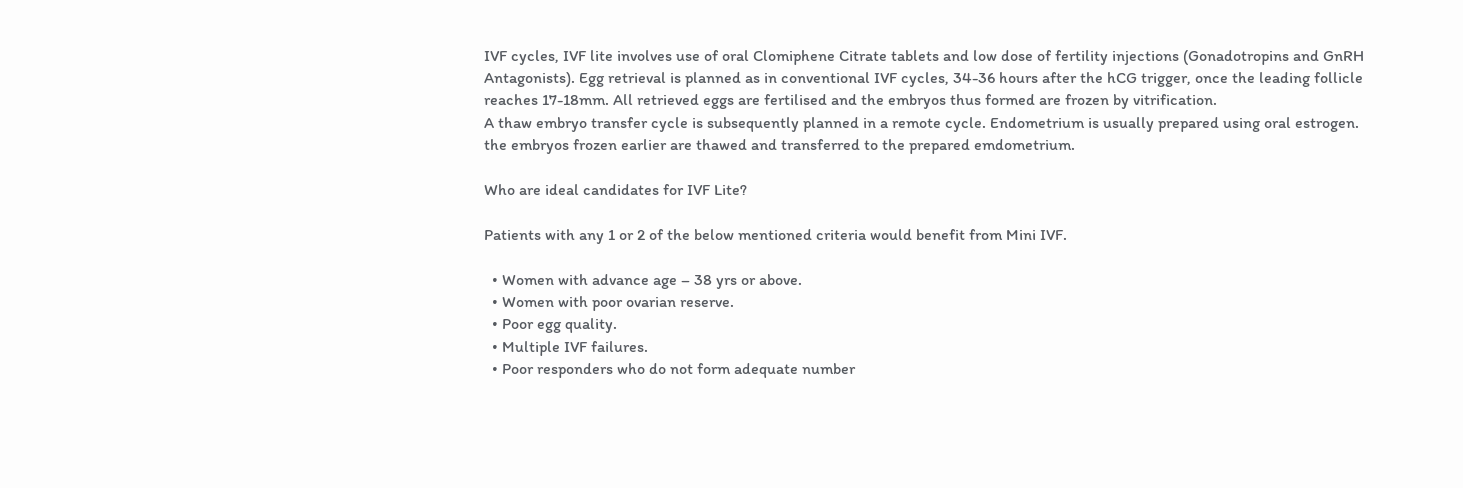IVF cycles, IVF lite involves use of oral Clomiphene Citrate tablets and low dose of fertility injections (Gonadotropins and GnRH Antagonists). Egg retrieval is planned as in conventional IVF cycles, 34-36 hours after the hCG trigger, once the leading follicle reaches 17-18mm. All retrieved eggs are fertilised and the embryos thus formed are frozen by vitrification.
A thaw embryo transfer cycle is subsequently planned in a remote cycle. Endometrium is usually prepared using oral estrogen. the embryos frozen earlier are thawed and transferred to the prepared emdometrium.

Who are ideal candidates for IVF Lite?

Patients with any 1 or 2 of the below mentioned criteria would benefit from Mini IVF.

  • Women with advance age – 38 yrs or above.
  • Women with poor ovarian reserve.
  • Poor egg quality.
  • Multiple IVF failures.
  • Poor responders who do not form adequate number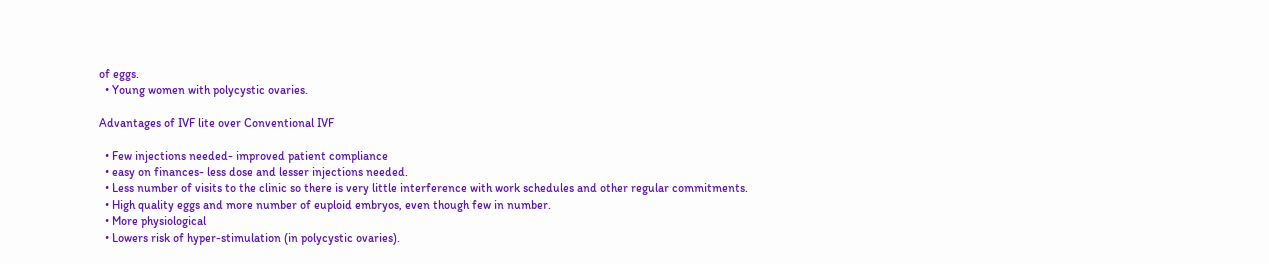of eggs.
  • Young women with polycystic ovaries.

Advantages of IVF lite over Conventional IVF

  • Few injections needed- improved patient compliance
  • easy on finances- less dose and lesser injections needed.
  • Less number of visits to the clinic so there is very little interference with work schedules and other regular commitments.
  • High quality eggs and more number of euploid embryos, even though few in number.
  • More physiological
  • Lowers risk of hyper-stimulation (in polycystic ovaries).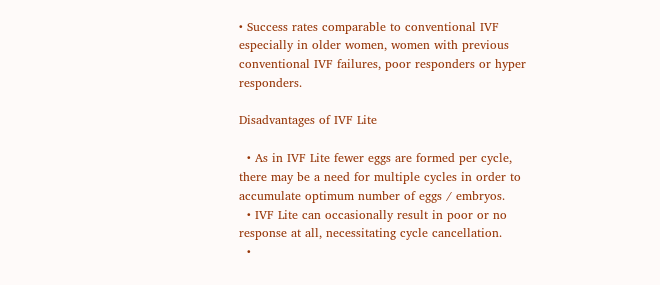• Success rates comparable to conventional IVF especially in older women, women with previous conventional IVF failures, poor responders or hyper responders.

Disadvantages of IVF Lite

  • As in IVF Lite fewer eggs are formed per cycle, there may be a need for multiple cycles in order to accumulate optimum number of eggs / embryos.
  • IVF Lite can occasionally result in poor or no response at all, necessitating cycle cancellation.
  •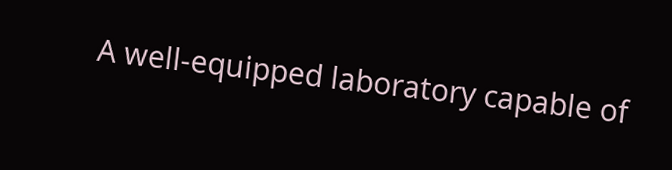A well-equipped laboratory capable of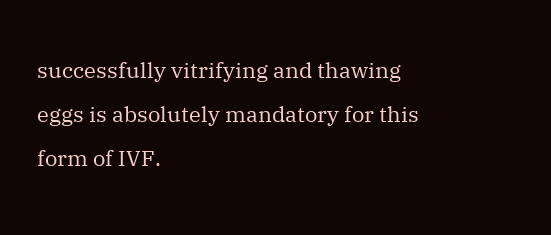successfully vitrifying and thawing eggs is absolutely mandatory for this form of IVF.